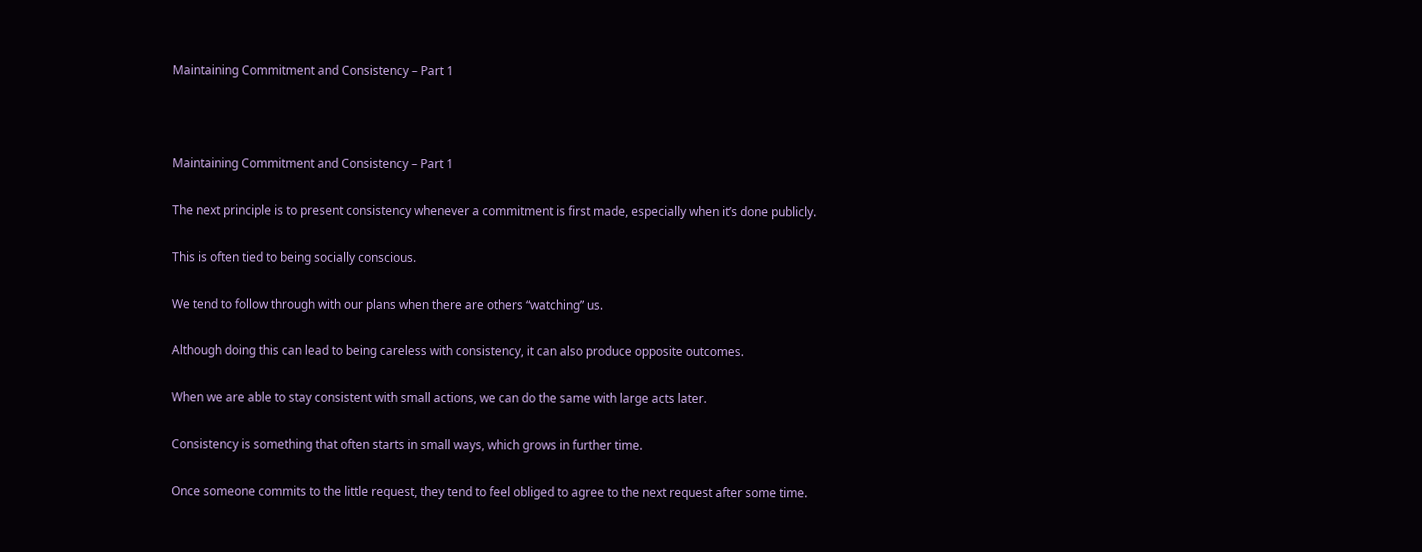Maintaining Commitment and Consistency – Part 1



Maintaining Commitment and Consistency – Part 1

The next principle is to present consistency whenever a commitment is first made, especially when it’s done publicly.

This is often tied to being socially conscious.

We tend to follow through with our plans when there are others “watching” us.

Although doing this can lead to being careless with consistency, it can also produce opposite outcomes.

When we are able to stay consistent with small actions, we can do the same with large acts later.

Consistency is something that often starts in small ways, which grows in further time.

Once someone commits to the little request, they tend to feel obliged to agree to the next request after some time.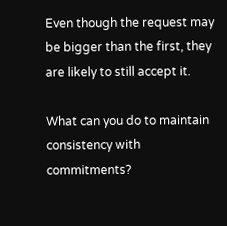Even though the request may be bigger than the first, they are likely to still accept it.

What can you do to maintain consistency with commitments?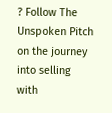? Follow The Unspoken Pitch on the journey into selling with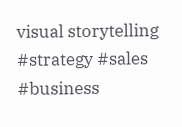visual storytelling
#strategy #sales #business